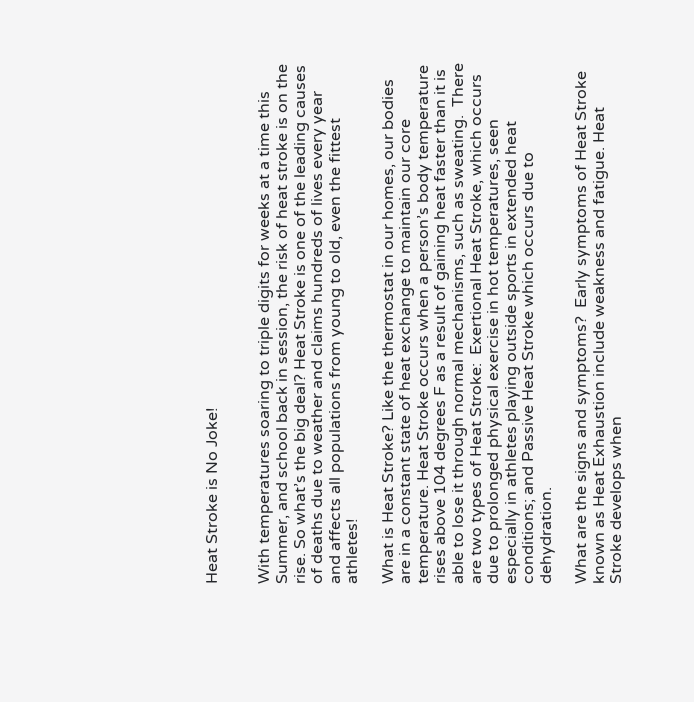Heat Stroke is No Joke!


With temperatures soaring to triple digits for weeks at a time this Summer, and school back in session, the risk of heat stroke is on the rise. So what’s the big deal? Heat Stroke is one of the leading causes of deaths due to weather and claims hundreds of lives every year and affects all populations from young to old, even the fittest athletes!

What is Heat Stroke? Like the thermostat in our homes, our bodies are in a constant state of heat exchange to maintain our core temperature. Heat Stroke occurs when a person’s body temperature rises above 104 degrees F as a result of gaining heat faster than it is able to lose it through normal mechanisms, such as sweating.  There are two types of Heat Stroke:  Exertional Heat Stroke, which occurs due to prolonged physical exercise in hot temperatures, seen especially in athletes playing outside sports in extended heat conditions; and Passive Heat Stroke which occurs due to dehydration.

What are the signs and symptoms?  Early symptoms of Heat Stroke known as Heat Exhaustion include weakness and fatigue. Heat Stroke develops when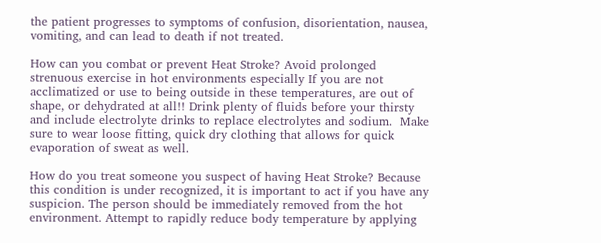the patient progresses to symptoms of confusion, disorientation, nausea, vomiting, and can lead to death if not treated.

How can you combat or prevent Heat Stroke? Avoid prolonged strenuous exercise in hot environments especially If you are not acclimatized or use to being outside in these temperatures, are out of shape, or dehydrated at all!! Drink plenty of fluids before your thirsty and include electrolyte drinks to replace electrolytes and sodium.  Make sure to wear loose fitting, quick dry clothing that allows for quick evaporation of sweat as well.

How do you treat someone you suspect of having Heat Stroke? Because this condition is under recognized, it is important to act if you have any suspicion. The person should be immediately removed from the hot environment. Attempt to rapidly reduce body temperature by applying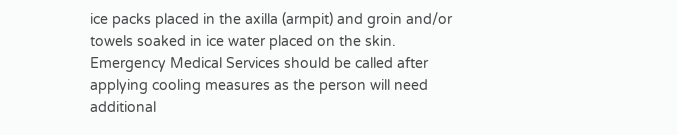ice packs placed in the axilla (armpit) and groin and/or towels soaked in ice water placed on the skin. Emergency Medical Services should be called after applying cooling measures as the person will need additional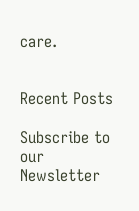care.


Recent Posts

Subscribe to our Newsletter